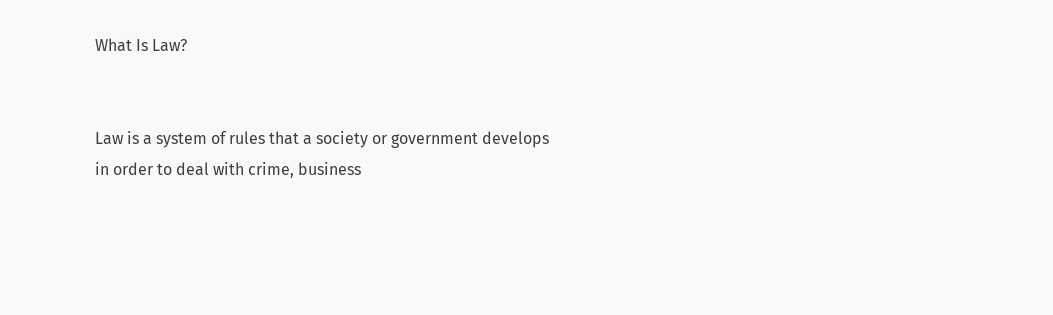What Is Law?


Law is a system of rules that a society or government develops in order to deal with crime, business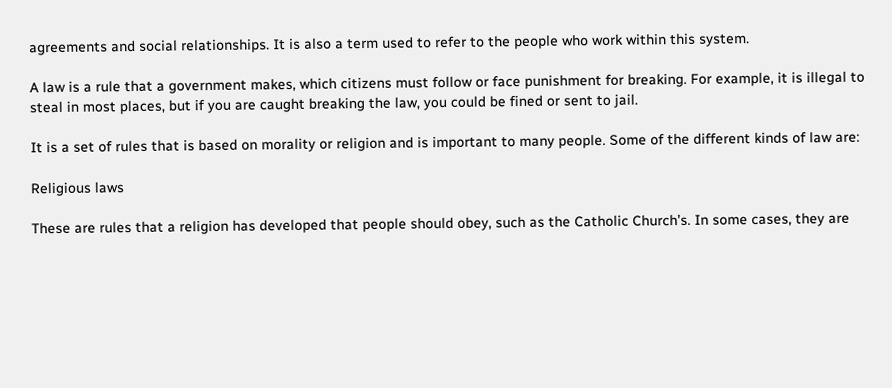agreements and social relationships. It is also a term used to refer to the people who work within this system.

A law is a rule that a government makes, which citizens must follow or face punishment for breaking. For example, it is illegal to steal in most places, but if you are caught breaking the law, you could be fined or sent to jail.

It is a set of rules that is based on morality or religion and is important to many people. Some of the different kinds of law are:

Religious laws

These are rules that a religion has developed that people should obey, such as the Catholic Church’s. In some cases, they are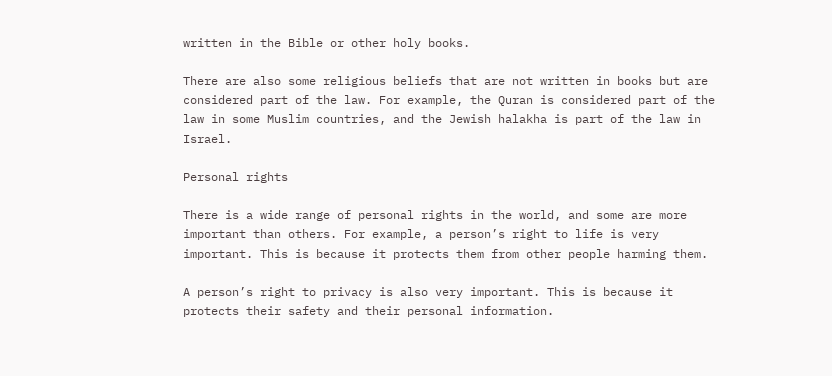written in the Bible or other holy books.

There are also some religious beliefs that are not written in books but are considered part of the law. For example, the Quran is considered part of the law in some Muslim countries, and the Jewish halakha is part of the law in Israel.

Personal rights

There is a wide range of personal rights in the world, and some are more important than others. For example, a person’s right to life is very important. This is because it protects them from other people harming them.

A person’s right to privacy is also very important. This is because it protects their safety and their personal information.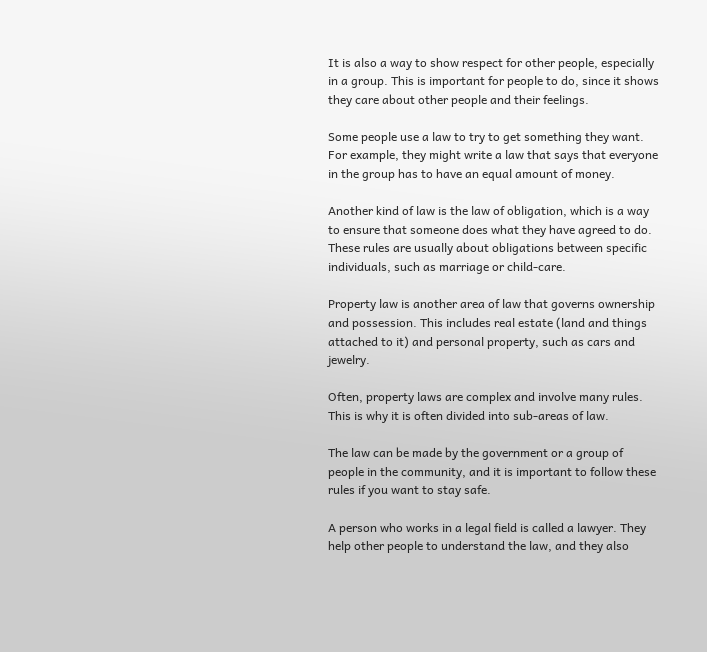It is also a way to show respect for other people, especially in a group. This is important for people to do, since it shows they care about other people and their feelings.

Some people use a law to try to get something they want. For example, they might write a law that says that everyone in the group has to have an equal amount of money.

Another kind of law is the law of obligation, which is a way to ensure that someone does what they have agreed to do. These rules are usually about obligations between specific individuals, such as marriage or child-care.

Property law is another area of law that governs ownership and possession. This includes real estate (land and things attached to it) and personal property, such as cars and jewelry.

Often, property laws are complex and involve many rules. This is why it is often divided into sub-areas of law.

The law can be made by the government or a group of people in the community, and it is important to follow these rules if you want to stay safe.

A person who works in a legal field is called a lawyer. They help other people to understand the law, and they also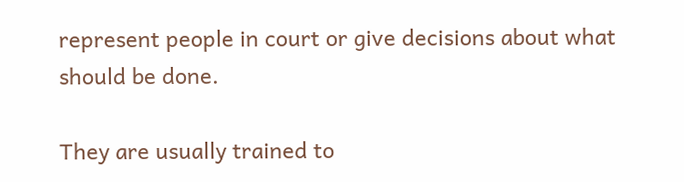represent people in court or give decisions about what should be done.

They are usually trained to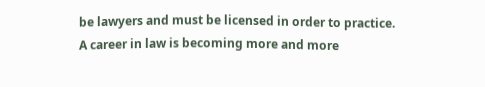be lawyers and must be licensed in order to practice. A career in law is becoming more and more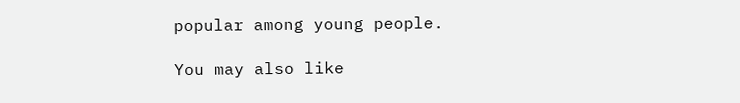popular among young people.

You may also like